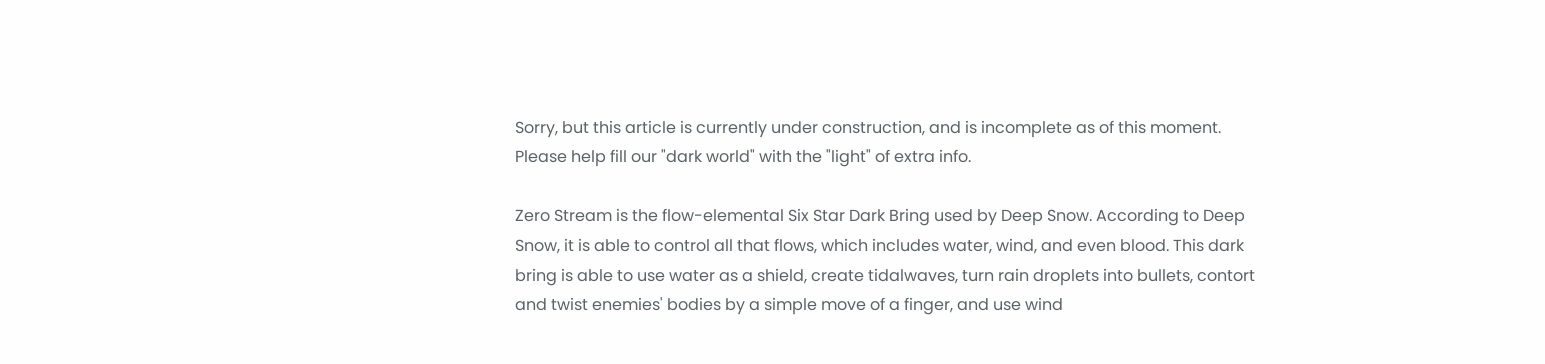Sorry, but this article is currently under construction, and is incomplete as of this moment. Please help fill our "dark world" with the "light" of extra info.

Zero Stream is the flow-elemental Six Star Dark Bring used by Deep Snow. According to Deep Snow, it is able to control all that flows, which includes water, wind, and even blood. This dark bring is able to use water as a shield, create tidalwaves, turn rain droplets into bullets, contort and twist enemies' bodies by a simple move of a finger, and use wind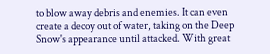to blow away debris and enemies. It can even create a decoy out of water, taking on the Deep Snow's appearance until attacked. With great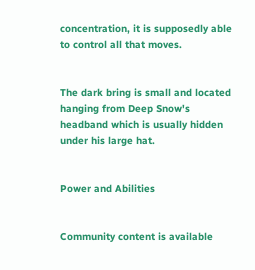concentration, it is supposedly able to control all that moves.


The dark bring is small and located hanging from Deep Snow's headband which is usually hidden under his large hat.


Power and Abilities


Community content is available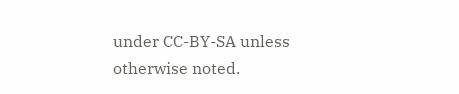under CC-BY-SA unless otherwise noted.